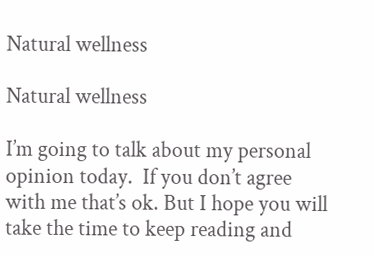Natural wellness

Natural wellness

I’m going to talk about my personal opinion today.  If you don’t agree with me that’s ok. But I hope you will take the time to keep reading and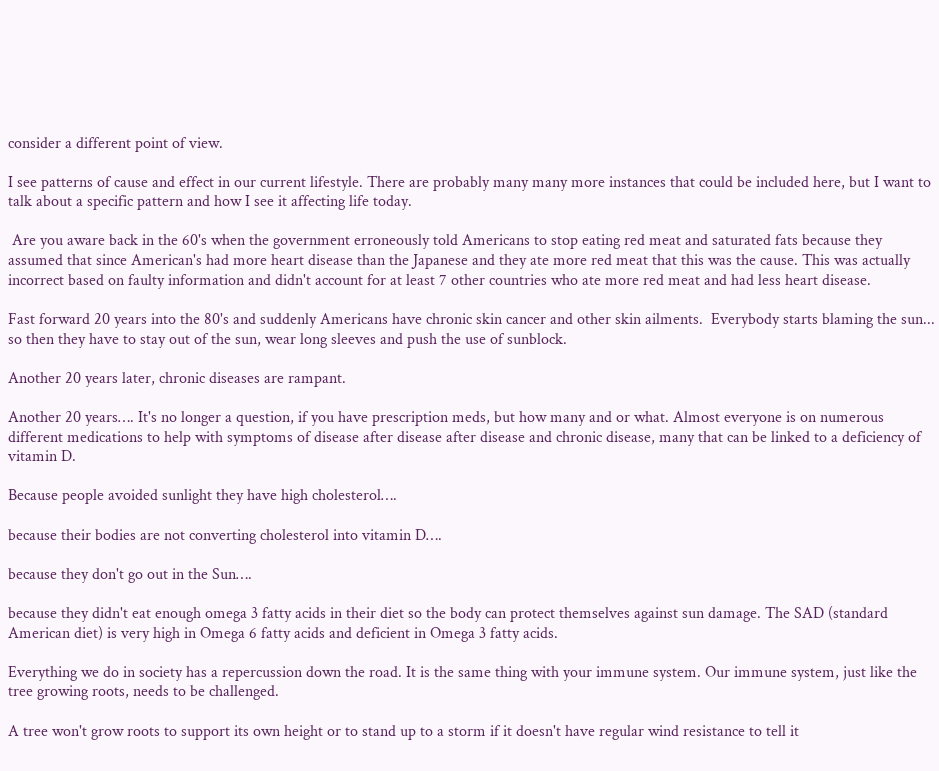consider a different point of view.

I see patterns of cause and effect in our current lifestyle. There are probably many many more instances that could be included here, but I want to talk about a specific pattern and how I see it affecting life today.

 Are you aware back in the 60's when the government erroneously told Americans to stop eating red meat and saturated fats because they assumed that since American's had more heart disease than the Japanese and they ate more red meat that this was the cause. This was actually incorrect based on faulty information and didn't account for at least 7 other countries who ate more red meat and had less heart disease.

Fast forward 20 years into the 80's and suddenly Americans have chronic skin cancer and other skin ailments.  Everybody starts blaming the sun... so then they have to stay out of the sun, wear long sleeves and push the use of sunblock.

Another 20 years later, chronic diseases are rampant.

Another 20 years…. It's no longer a question, if you have prescription meds, but how many and or what. Almost everyone is on numerous different medications to help with symptoms of disease after disease after disease and chronic disease, many that can be linked to a deficiency of vitamin D.

Because people avoided sunlight they have high cholesterol….

because their bodies are not converting cholesterol into vitamin D….

because they don't go out in the Sun….

because they didn't eat enough omega 3 fatty acids in their diet so the body can protect themselves against sun damage. The SAD (standard American diet) is very high in Omega 6 fatty acids and deficient in Omega 3 fatty acids.

Everything we do in society has a repercussion down the road. It is the same thing with your immune system. Our immune system, just like the tree growing roots, needs to be challenged.

A tree won't grow roots to support its own height or to stand up to a storm if it doesn't have regular wind resistance to tell it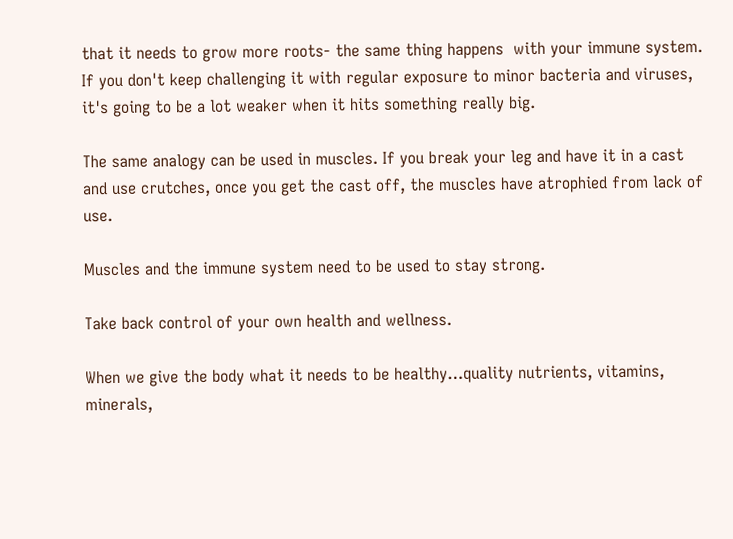that it needs to grow more roots- the same thing happens  with your immune system. If you don't keep challenging it with regular exposure to minor bacteria and viruses, it's going to be a lot weaker when it hits something really big.

The same analogy can be used in muscles. If you break your leg and have it in a cast and use crutches, once you get the cast off, the muscles have atrophied from lack of use.

Muscles and the immune system need to be used to stay strong.

Take back control of your own health and wellness.

When we give the body what it needs to be healthy…quality nutrients, vitamins, minerals,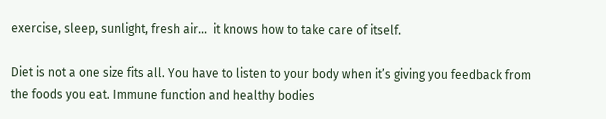exercise, sleep, sunlight, fresh air…  it knows how to take care of itself.

Diet is not a one size fits all. You have to listen to your body when it’s giving you feedback from the foods you eat. Immune function and healthy bodies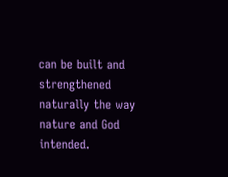can be built and strengthened naturally the way nature and God intended.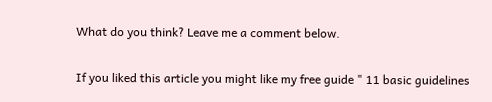What do you think? Leave me a comment below.

If you liked this article you might like my free guide " 11 basic guidelines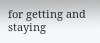for getting and staying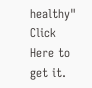healthy"
Click Here to get it.